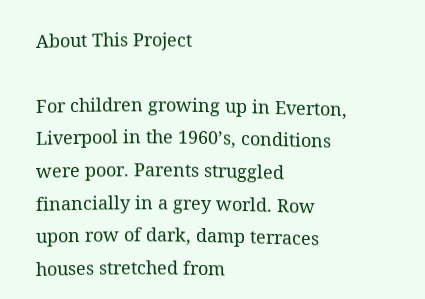About This Project

For children growing up in Everton, Liverpool in the 1960’s, conditions were poor. Parents struggled financially in a grey world. Row upon row of dark, damp terraces houses stretched from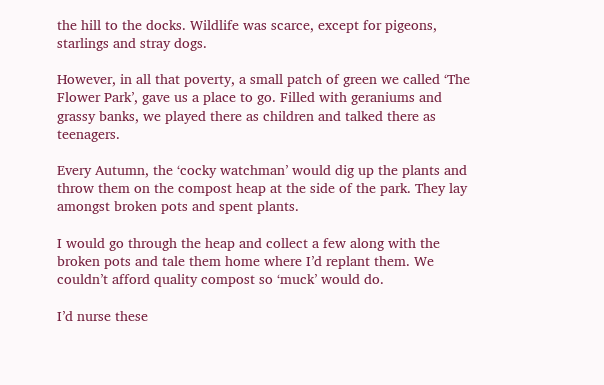the hill to the docks. Wildlife was scarce, except for pigeons, starlings and stray dogs.

However, in all that poverty, a small patch of green we called ‘The Flower Park’, gave us a place to go. Filled with geraniums and grassy banks, we played there as children and talked there as teenagers.

Every Autumn, the ‘cocky watchman’ would dig up the plants and throw them on the compost heap at the side of the park. They lay amongst broken pots and spent plants.

I would go through the heap and collect a few along with the broken pots and tale them home where I’d replant them. We couldn’t afford quality compost so ‘muck’ would do.

I’d nurse these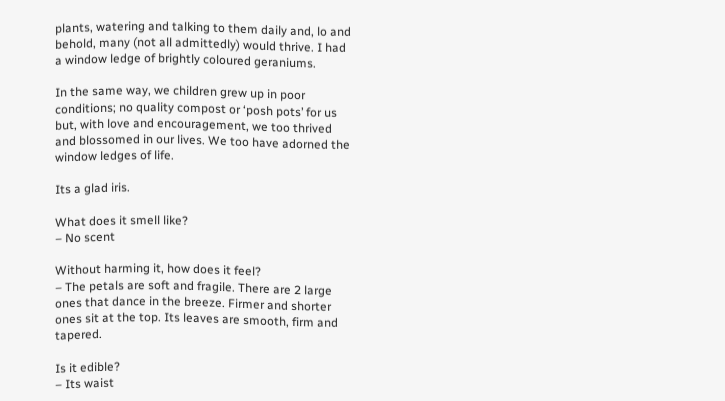plants, watering and talking to them daily and, lo and behold, many (not all admittedly) would thrive. I had a window ledge of brightly coloured geraniums.

In the same way, we children grew up in poor conditions; no quality compost or ‘posh pots’ for us but, with love and encouragement, we too thrived and blossomed in our lives. We too have adorned the window ledges of life.

Its a glad iris.

What does it smell like?
– No scent

Without harming it, how does it feel?
– The petals are soft and fragile. There are 2 large ones that dance in the breeze. Firmer and shorter ones sit at the top. Its leaves are smooth, firm and tapered.

Is it edible?
– Its waist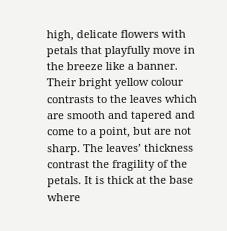high, delicate flowers with petals that playfully move in the breeze like a banner. Their bright yellow colour contrasts to the leaves which are smooth and tapered and come to a point, but are not sharp. The leaves’ thickness contrast the fragility of the petals. It is thick at the base where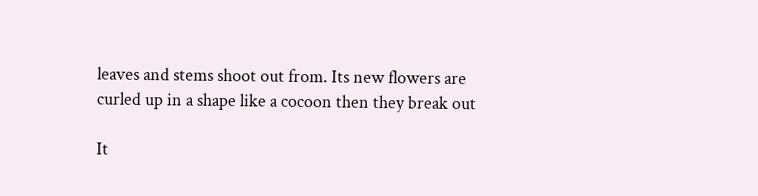leaves and stems shoot out from. Its new flowers are curled up in a shape like a cocoon then they break out

It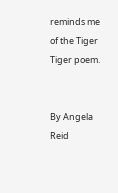reminds me of the Tiger Tiger poem.


By Angela Reid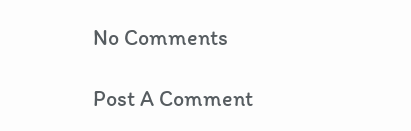No Comments

Post A Comment